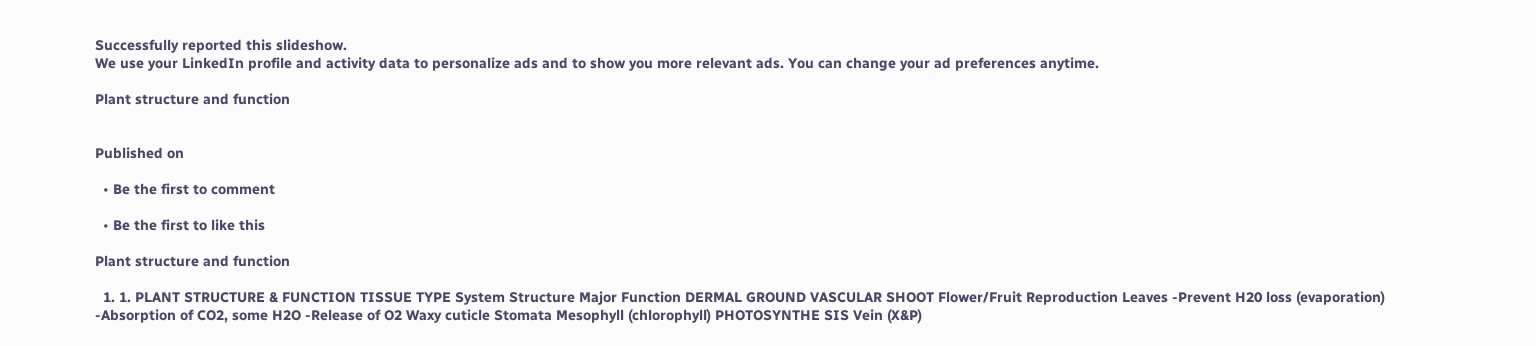Successfully reported this slideshow.
We use your LinkedIn profile and activity data to personalize ads and to show you more relevant ads. You can change your ad preferences anytime.

Plant structure and function


Published on

  • Be the first to comment

  • Be the first to like this

Plant structure and function

  1. 1. PLANT STRUCTURE & FUNCTION TISSUE TYPE System Structure Major Function DERMAL GROUND VASCULAR SHOOT Flower/Fruit Reproduction Leaves -Prevent H20 loss (evaporation) -Absorption of CO2, some H2O -Release of O2 Waxy cuticle Stomata Mesophyll (chlorophyll) PHOTOSYNTHE SIS Vein (X&P)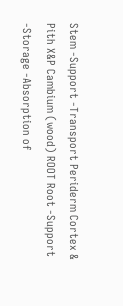Stem -Support -Transport Periderm Cortex & Pith X&P Cambium (wood) ROOT Root -Support -Storage -Absorption of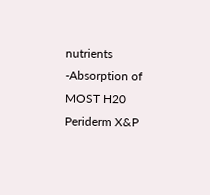nutrients -Absorption of MOST H20 Periderm X&P